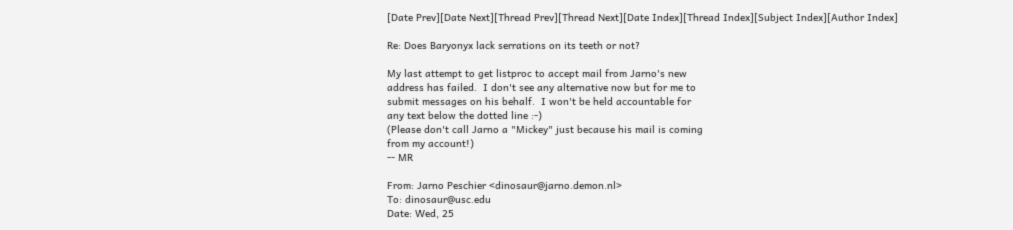[Date Prev][Date Next][Thread Prev][Thread Next][Date Index][Thread Index][Subject Index][Author Index]

Re: Does Baryonyx lack serrations on its teeth or not?

My last attempt to get listproc to accept mail from Jarno's new
address has failed.  I don't see any alternative now but for me to
submit messages on his behalf.  I won't be held accountable for
any text below the dotted line :-)
(Please don't call Jarno a "Mickey" just because his mail is coming
from my account!)
-- MR

From: Jarno Peschier <dinosaur@jarno.demon.nl>
To: dinosaur@usc.edu
Date: Wed, 25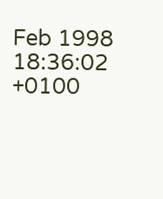Feb 1998 18:36:02 +0100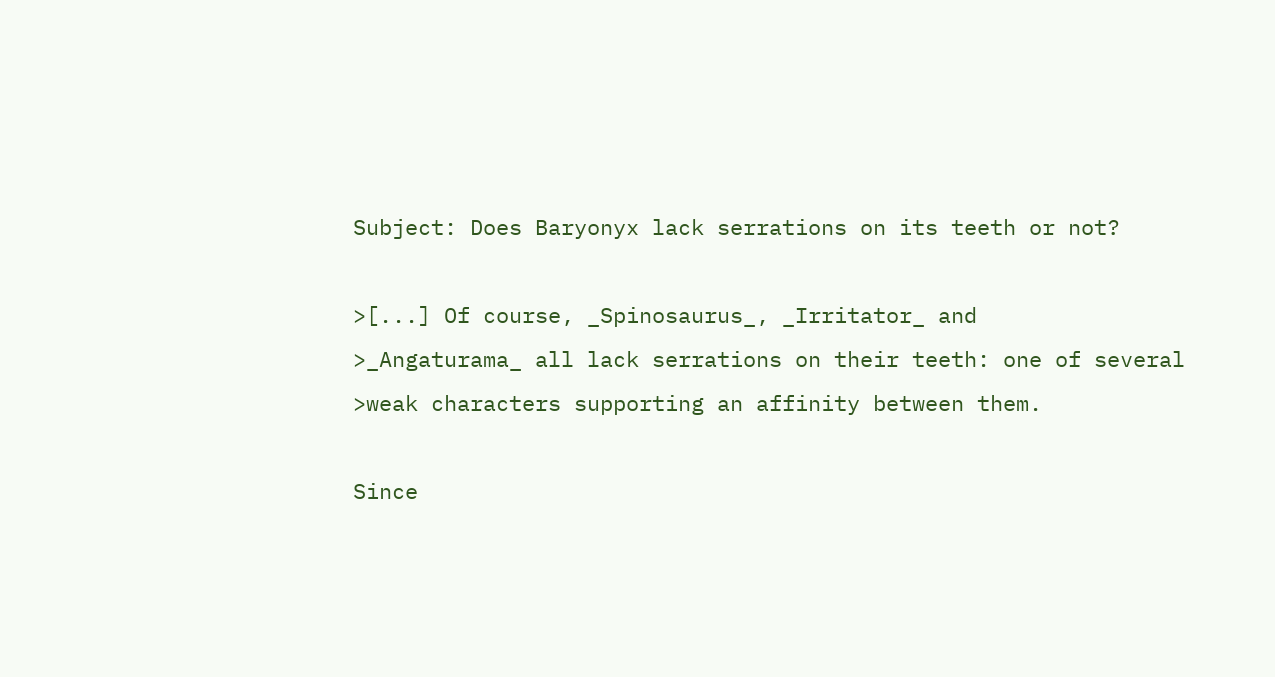Subject: Does Baryonyx lack serrations on its teeth or not?

>[...] Of course, _Spinosaurus_, _Irritator_ and
>_Angaturama_ all lack serrations on their teeth: one of several
>weak characters supporting an affinity between them.

Since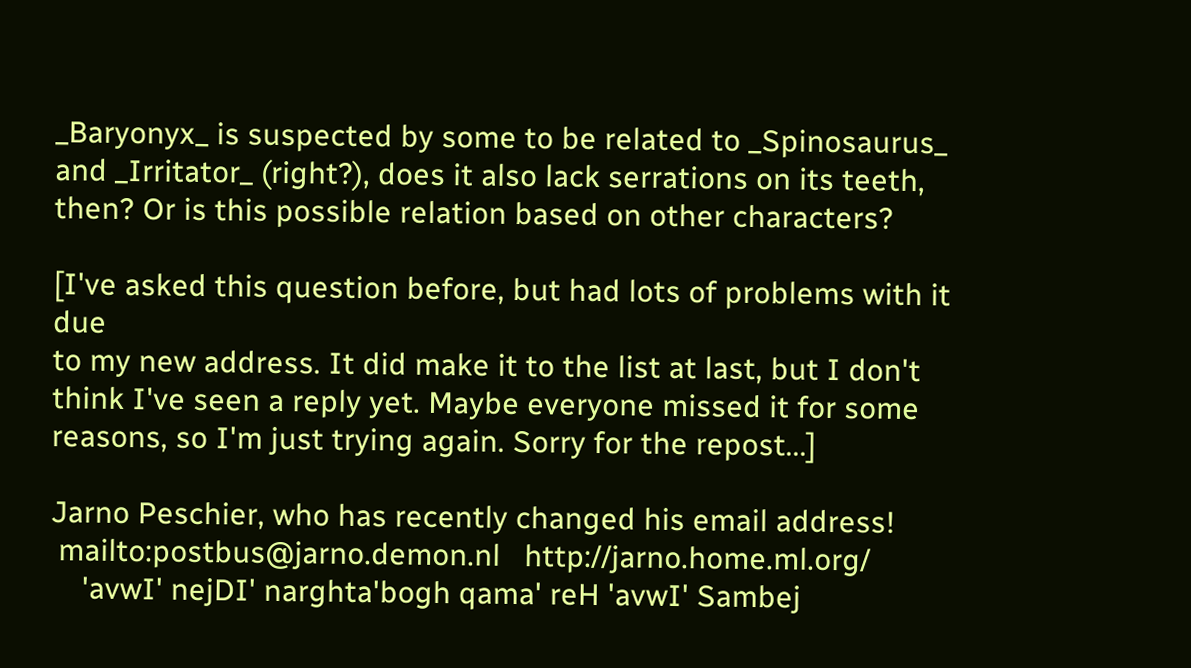_Baryonyx_ is suspected by some to be related to _Spinosaurus_
and _Irritator_ (right?), does it also lack serrations on its teeth,
then? Or is this possible relation based on other characters?

[I've asked this question before, but had lots of problems with it due
to my new address. It did make it to the list at last, but I don't
think I've seen a reply yet. Maybe everyone missed it for some
reasons, so I'm just trying again. Sorry for the repost...]

Jarno Peschier, who has recently changed his email address!
 mailto:postbus@jarno.demon.nl   http://jarno.home.ml.org/
    'avwI' nejDI' narghta'bogh qama' reH 'avwI' Sambej